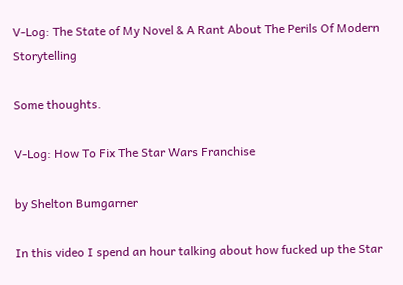V-Log: The State of My Novel & A Rant About The Perils Of Modern Storytelling

Some thoughts.

V-Log: How To Fix The Star Wars Franchise

by Shelton Bumgarner

In this video I spend an hour talking about how fucked up the Star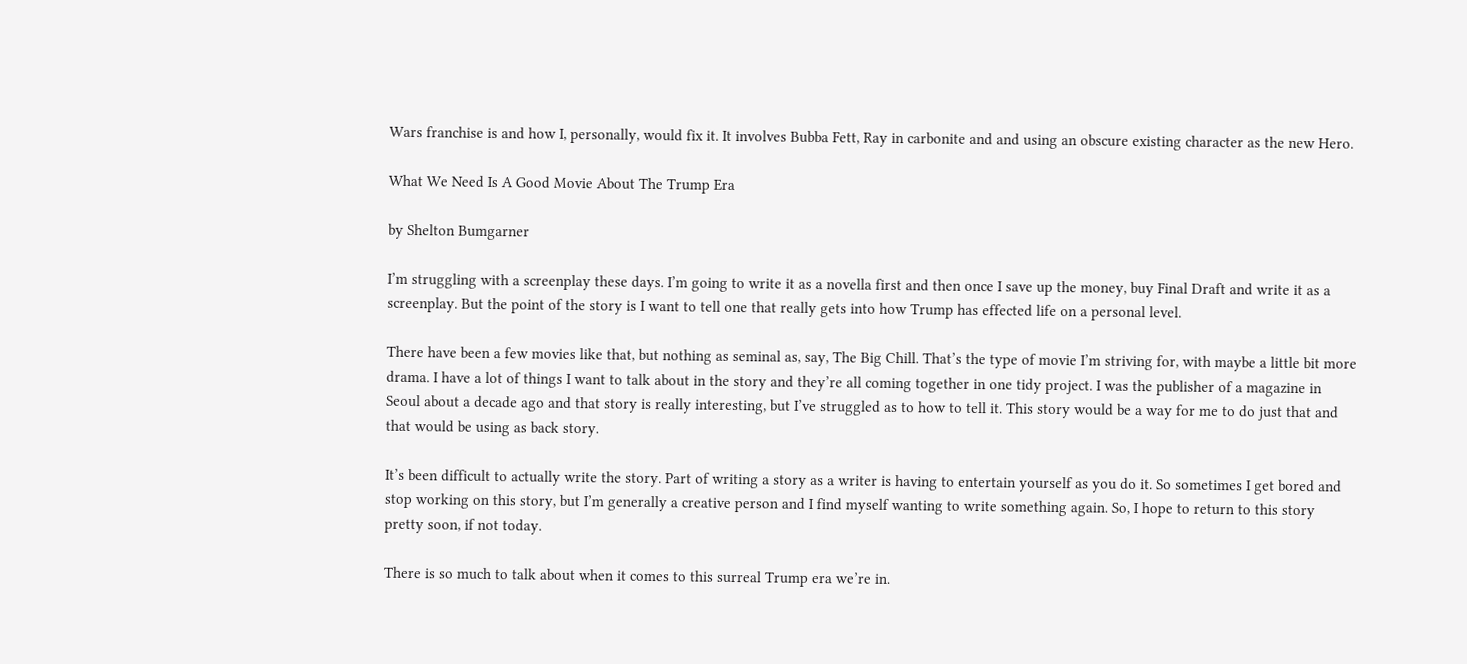Wars franchise is and how I, personally, would fix it. It involves Bubba Fett, Ray in carbonite and and using an obscure existing character as the new Hero.

What We Need Is A Good Movie About The Trump Era

by Shelton Bumgarner

I’m struggling with a screenplay these days. I’m going to write it as a novella first and then once I save up the money, buy Final Draft and write it as a screenplay. But the point of the story is I want to tell one that really gets into how Trump has effected life on a personal level.

There have been a few movies like that, but nothing as seminal as, say, The Big Chill. That’s the type of movie I’m striving for, with maybe a little bit more drama. I have a lot of things I want to talk about in the story and they’re all coming together in one tidy project. I was the publisher of a magazine in Seoul about a decade ago and that story is really interesting, but I’ve struggled as to how to tell it. This story would be a way for me to do just that and that would be using as back story.

It’s been difficult to actually write the story. Part of writing a story as a writer is having to entertain yourself as you do it. So sometimes I get bored and stop working on this story, but I’m generally a creative person and I find myself wanting to write something again. So, I hope to return to this story pretty soon, if not today.

There is so much to talk about when it comes to this surreal Trump era we’re in.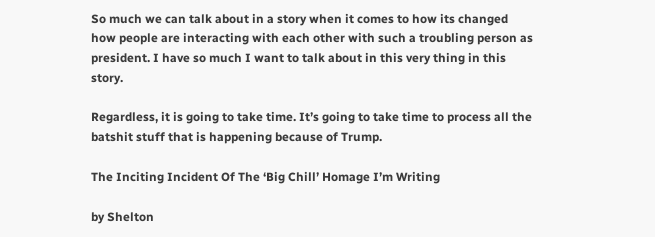So much we can talk about in a story when it comes to how its changed how people are interacting with each other with such a troubling person as president. I have so much I want to talk about in this very thing in this story.

Regardless, it is going to take time. It’s going to take time to process all the batshit stuff that is happening because of Trump.

The Inciting Incident Of The ‘Big Chill’ Homage I’m Writing

by Shelton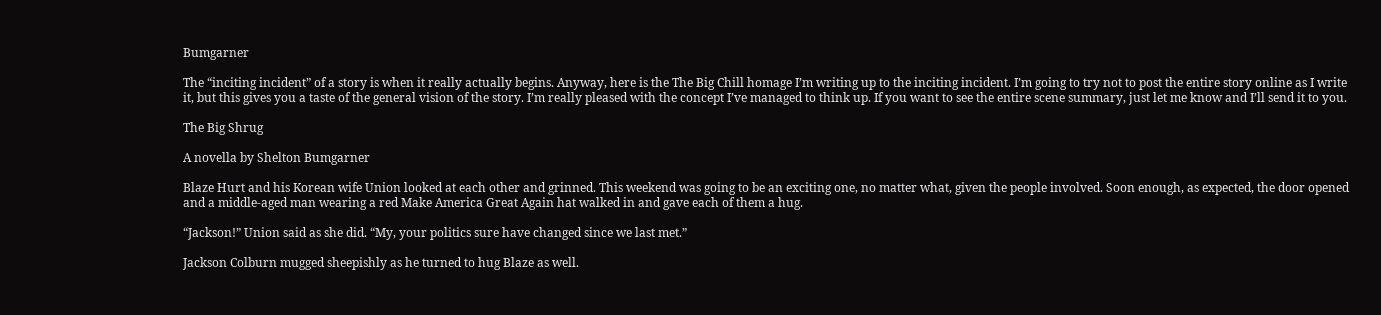Bumgarner

The “inciting incident” of a story is when it really actually begins. Anyway, here is the The Big Chill homage I’m writing up to the inciting incident. I’m going to try not to post the entire story online as I write it, but this gives you a taste of the general vision of the story. I’m really pleased with the concept I’ve managed to think up. If you want to see the entire scene summary, just let me know and I’ll send it to you.

The Big Shrug

A novella by Shelton Bumgarner

Blaze Hurt and his Korean wife Union looked at each other and grinned. This weekend was going to be an exciting one, no matter what, given the people involved. Soon enough, as expected, the door opened and a middle-aged man wearing a red Make America Great Again hat walked in and gave each of them a hug.

“Jackson!” Union said as she did. “My, your politics sure have changed since we last met.”

Jackson Colburn mugged sheepishly as he turned to hug Blaze as well.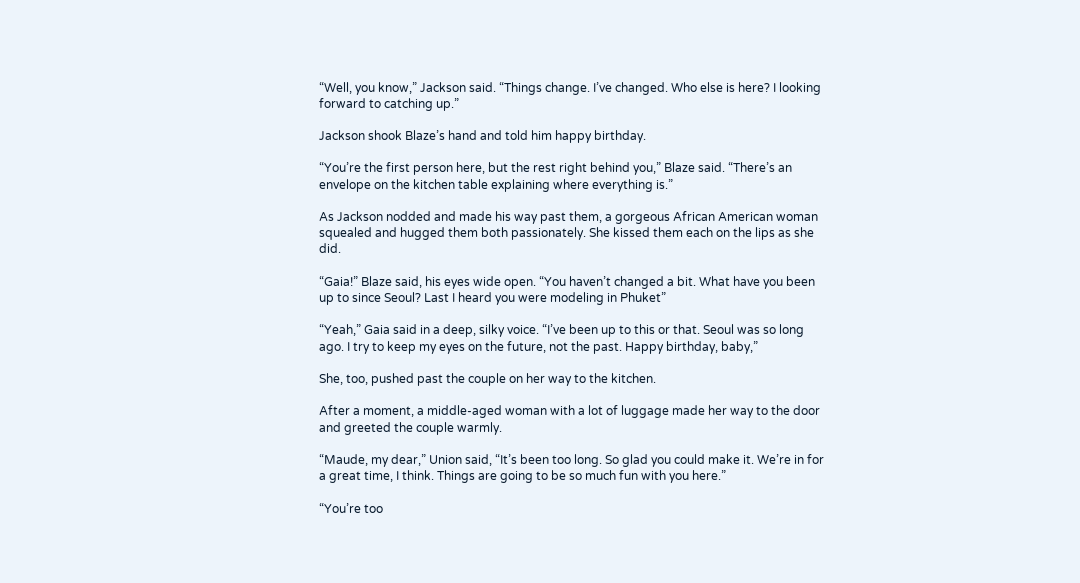“Well, you know,” Jackson said. “Things change. I’ve changed. Who else is here? I looking forward to catching up.”

Jackson shook Blaze’s hand and told him happy birthday.

“You’re the first person here, but the rest right behind you,” Blaze said. “There’s an envelope on the kitchen table explaining where everything is.”

As Jackson nodded and made his way past them, a gorgeous African American woman squealed and hugged them both passionately. She kissed them each on the lips as she did.

“Gaia!” Blaze said, his eyes wide open. “You haven’t changed a bit. What have you been up to since Seoul? Last I heard you were modeling in Phuket”

“Yeah,” Gaia said in a deep, silky voice. “I’ve been up to this or that. Seoul was so long ago. I try to keep my eyes on the future, not the past. Happy birthday, baby,”

She, too, pushed past the couple on her way to the kitchen.

After a moment, a middle-aged woman with a lot of luggage made her way to the door and greeted the couple warmly.

“Maude, my dear,” Union said, “It’s been too long. So glad you could make it. We’re in for a great time, I think. Things are going to be so much fun with you here.”

“You’re too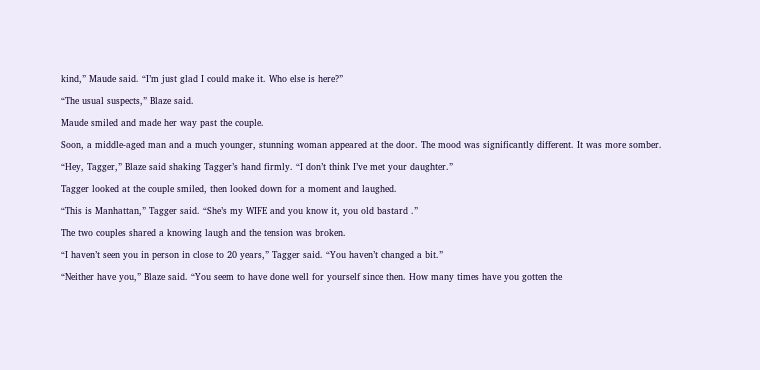kind,” Maude said. “I’m just glad I could make it. Who else is here?”

“The usual suspects,” Blaze said.

Maude smiled and made her way past the couple.

Soon, a middle-aged man and a much younger, stunning woman appeared at the door. The mood was significantly different. It was more somber.

“Hey, Tagger,” Blaze said shaking Tagger’s hand firmly. “I don’t think I’ve met your daughter.”

Tagger looked at the couple smiled, then looked down for a moment and laughed.

“This is Manhattan,” Tagger said. “She’s my WIFE and you know it, you old bastard .”

The two couples shared a knowing laugh and the tension was broken.

“I haven’t seen you in person in close to 20 years,” Tagger said. “You haven’t changed a bit.”

“Neither have you,” Blaze said. “You seem to have done well for yourself since then. How many times have you gotten the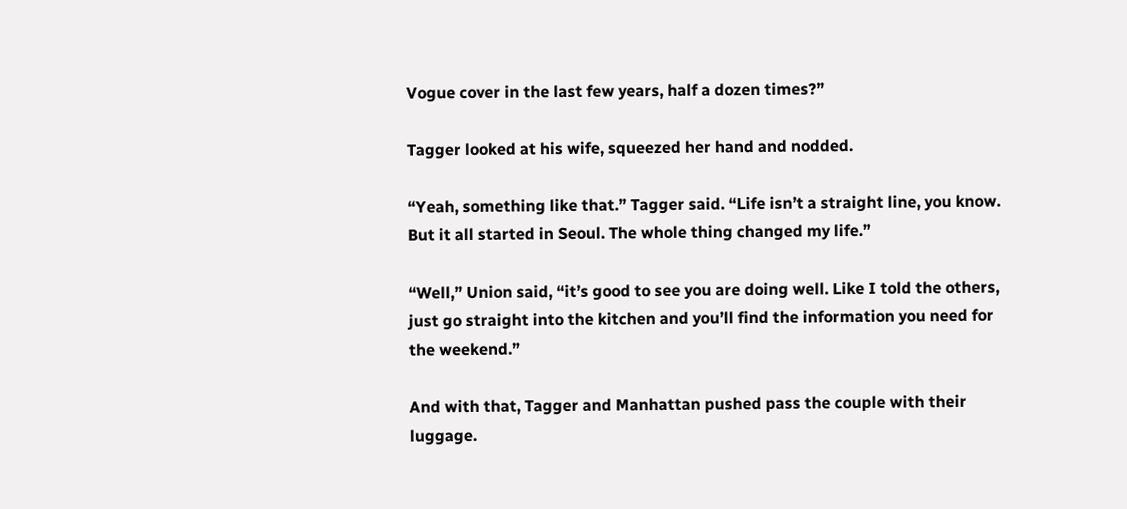Vogue cover in the last few years, half a dozen times?”

Tagger looked at his wife, squeezed her hand and nodded.

“Yeah, something like that.” Tagger said. “Life isn’t a straight line, you know. But it all started in Seoul. The whole thing changed my life.”

“Well,” Union said, “it’s good to see you are doing well. Like I told the others, just go straight into the kitchen and you’ll find the information you need for the weekend.”

And with that, Tagger and Manhattan pushed pass the couple with their luggage.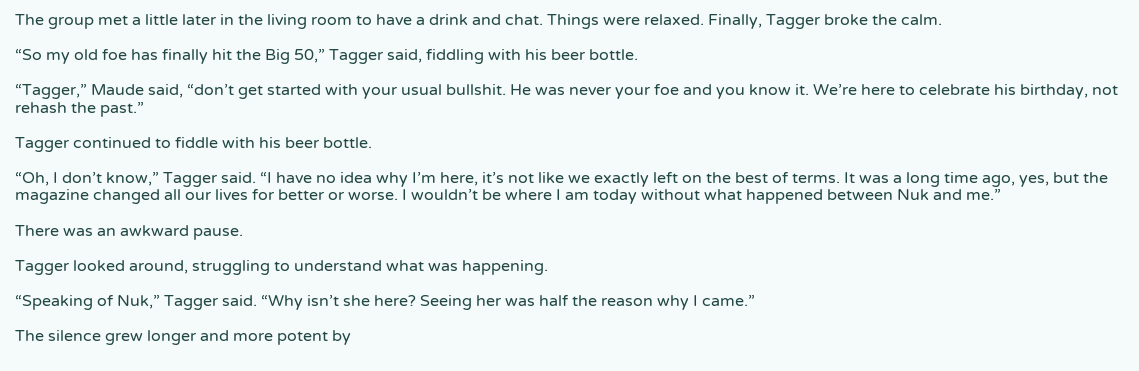The group met a little later in the living room to have a drink and chat. Things were relaxed. Finally, Tagger broke the calm.

“So my old foe has finally hit the Big 50,” Tagger said, fiddling with his beer bottle.

“Tagger,” Maude said, “don’t get started with your usual bullshit. He was never your foe and you know it. We’re here to celebrate his birthday, not rehash the past.”

Tagger continued to fiddle with his beer bottle.

“Oh, I don’t know,” Tagger said. “I have no idea why I’m here, it’s not like we exactly left on the best of terms. It was a long time ago, yes, but the magazine changed all our lives for better or worse. I wouldn’t be where I am today without what happened between Nuk and me.”

There was an awkward pause.

Tagger looked around, struggling to understand what was happening.

“Speaking of Nuk,” Tagger said. “Why isn’t she here? Seeing her was half the reason why I came.”

The silence grew longer and more potent by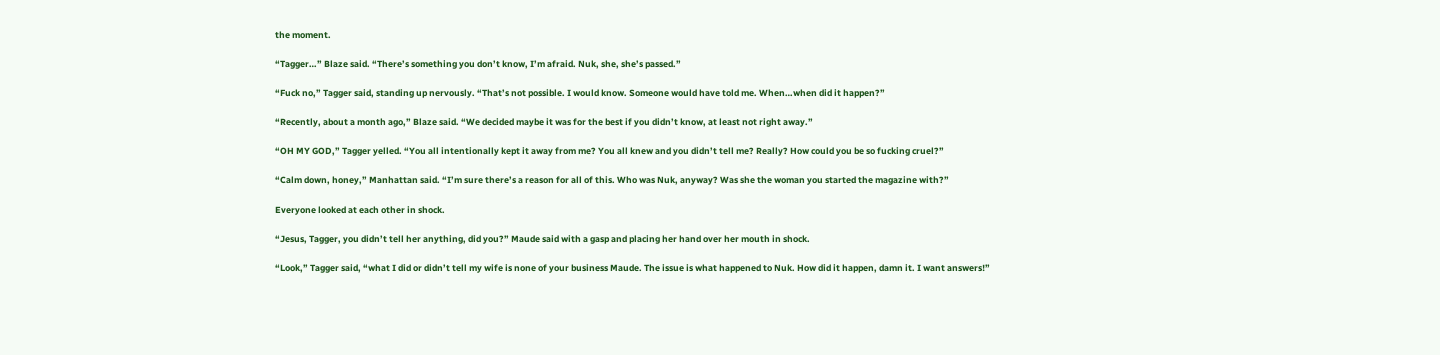the moment.

“Tagger…” Blaze said. “There’s something you don’t know, I’m afraid. Nuk, she, she’s passed.”

“Fuck no,” Tagger said, standing up nervously. “That’s not possible. I would know. Someone would have told me. When…when did it happen?”

“Recently, about a month ago,” Blaze said. “We decided maybe it was for the best if you didn’t know, at least not right away.”

“OH MY GOD,” Tagger yelled. “You all intentionally kept it away from me? You all knew and you didn’t tell me? Really? How could you be so fucking cruel?”

“Calm down, honey,” Manhattan said. “I’m sure there’s a reason for all of this. Who was Nuk, anyway? Was she the woman you started the magazine with?”

Everyone looked at each other in shock.

“Jesus, Tagger, you didn’t tell her anything, did you?” Maude said with a gasp and placing her hand over her mouth in shock.

“Look,” Tagger said, “what I did or didn’t tell my wife is none of your business Maude. The issue is what happened to Nuk. How did it happen, damn it. I want answers!”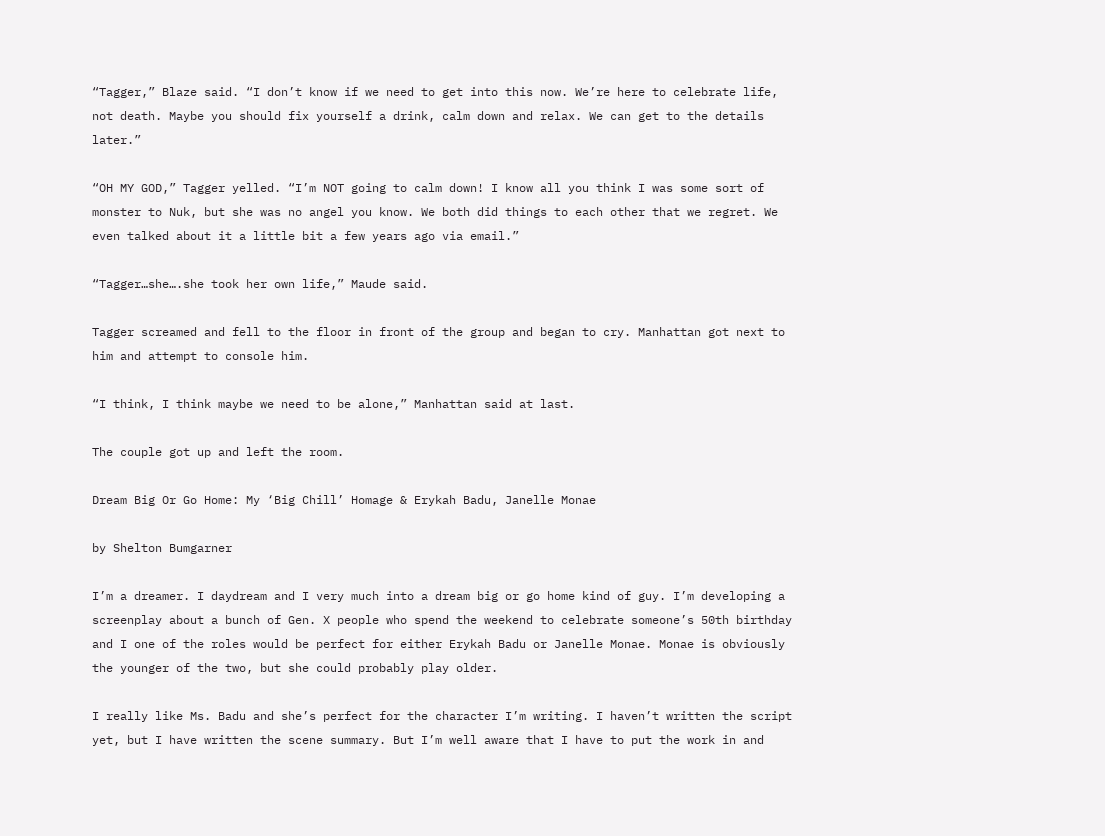“Tagger,” Blaze said. “I don’t know if we need to get into this now. We’re here to celebrate life, not death. Maybe you should fix yourself a drink, calm down and relax. We can get to the details later.”

“OH MY GOD,” Tagger yelled. “I’m NOT going to calm down! I know all you think I was some sort of monster to Nuk, but she was no angel you know. We both did things to each other that we regret. We even talked about it a little bit a few years ago via email.”

“Tagger…she….she took her own life,” Maude said.

Tagger screamed and fell to the floor in front of the group and began to cry. Manhattan got next to him and attempt to console him.

“I think, I think maybe we need to be alone,” Manhattan said at last.

The couple got up and left the room.

Dream Big Or Go Home: My ‘Big Chill’ Homage & Erykah Badu, Janelle Monae

by Shelton Bumgarner

I’m a dreamer. I daydream and I very much into a dream big or go home kind of guy. I’m developing a screenplay about a bunch of Gen. X people who spend the weekend to celebrate someone’s 50th birthday and I one of the roles would be perfect for either Erykah Badu or Janelle Monae. Monae is obviously the younger of the two, but she could probably play older.

I really like Ms. Badu and she’s perfect for the character I’m writing. I haven’t written the script yet, but I have written the scene summary. But I’m well aware that I have to put the work in and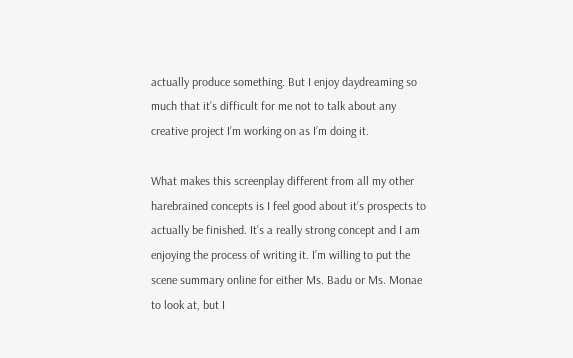actually produce something. But I enjoy daydreaming so much that it’s difficult for me not to talk about any creative project I’m working on as I’m doing it.

What makes this screenplay different from all my other harebrained concepts is I feel good about it’s prospects to actually be finished. It’s a really strong concept and I am enjoying the process of writing it. I’m willing to put the scene summary online for either Ms. Badu or Ms. Monae to look at, but I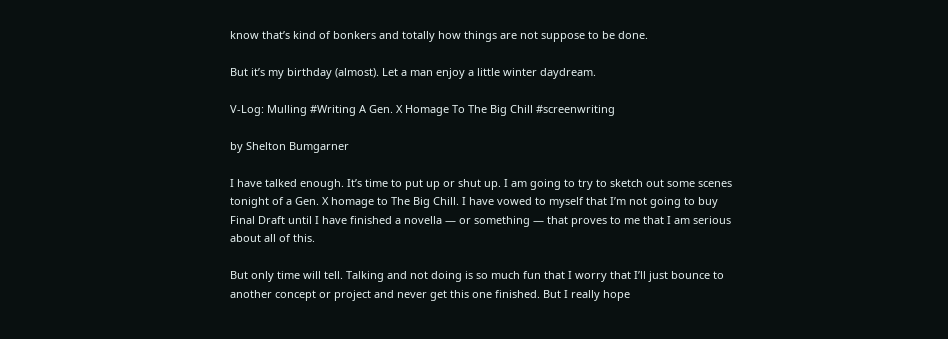know that’s kind of bonkers and totally how things are not suppose to be done.

But it’s my birthday (almost). Let a man enjoy a little winter daydream.

V-Log: Mulling #Writing A Gen. X Homage To The Big Chill #screenwriting

by Shelton Bumgarner

I have talked enough. It’s time to put up or shut up. I am going to try to sketch out some scenes tonight of a Gen. X homage to The Big Chill. I have vowed to myself that I’m not going to buy Final Draft until I have finished a novella — or something — that proves to me that I am serious about all of this.

But only time will tell. Talking and not doing is so much fun that I worry that I’ll just bounce to another concept or project and never get this one finished. But I really hope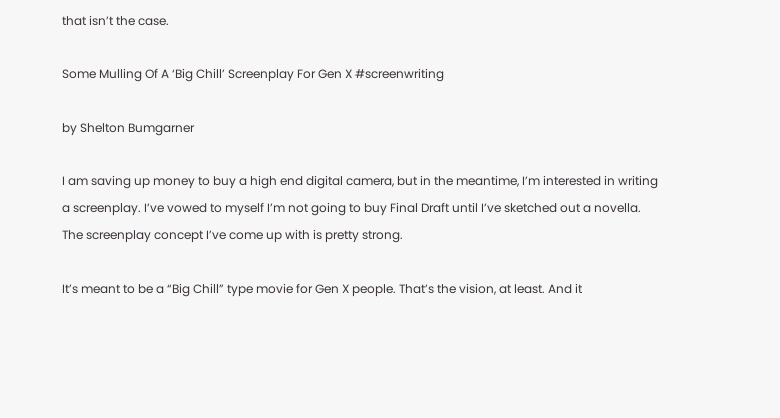that isn’t the case.

Some Mulling Of A ‘Big Chill’ Screenplay For Gen X #screenwriting

by Shelton Bumgarner

I am saving up money to buy a high end digital camera, but in the meantime, I’m interested in writing a screenplay. I’ve vowed to myself I’m not going to buy Final Draft until I’ve sketched out a novella. The screenplay concept I’ve come up with is pretty strong.

It’s meant to be a “Big Chill” type movie for Gen X people. That’s the vision, at least. And it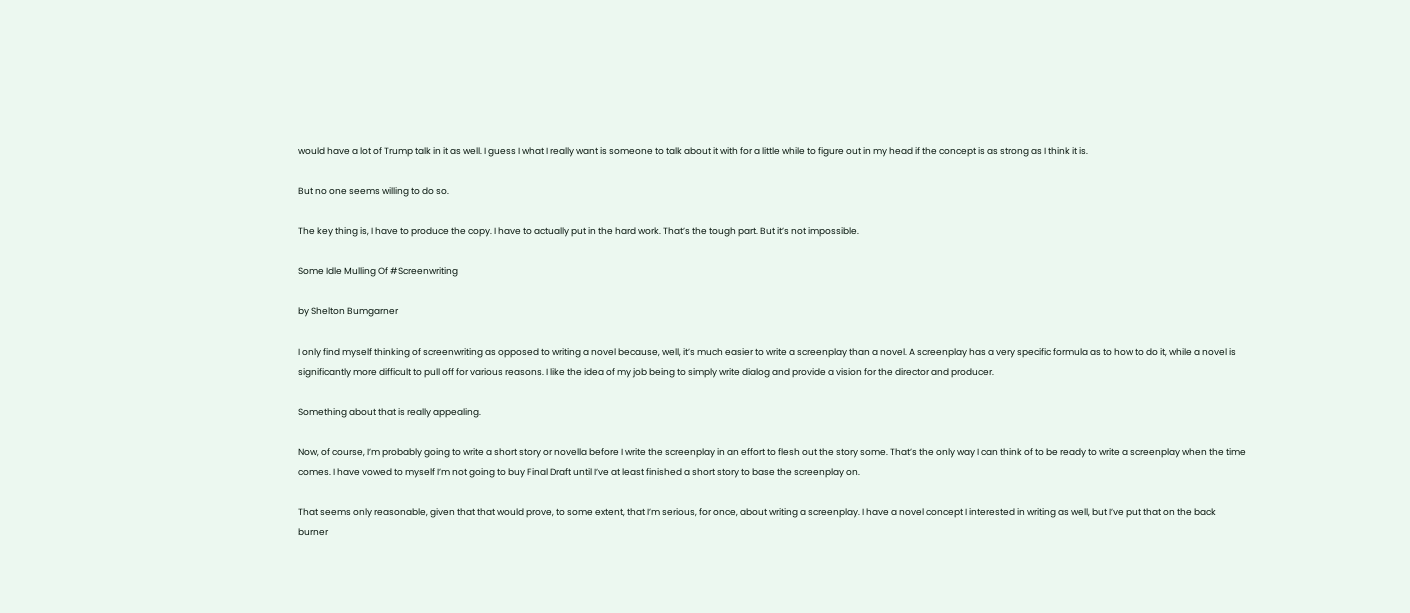would have a lot of Trump talk in it as well. I guess I what I really want is someone to talk about it with for a little while to figure out in my head if the concept is as strong as I think it is.

But no one seems willing to do so.

The key thing is, I have to produce the copy. I have to actually put in the hard work. That’s the tough part. But it’s not impossible.

Some Idle Mulling Of #Screenwriting

by Shelton Bumgarner

I only find myself thinking of screenwriting as opposed to writing a novel because, well, it’s much easier to write a screenplay than a novel. A screenplay has a very specific formula as to how to do it, while a novel is significantly more difficult to pull off for various reasons. I like the idea of my job being to simply write dialog and provide a vision for the director and producer.

Something about that is really appealing.

Now, of course, I’m probably going to write a short story or novella before I write the screenplay in an effort to flesh out the story some. That’s the only way I can think of to be ready to write a screenplay when the time comes. I have vowed to myself I’m not going to buy Final Draft until I’ve at least finished a short story to base the screenplay on.

That seems only reasonable, given that that would prove, to some extent, that I’m serious, for once, about writing a screenplay. I have a novel concept I interested in writing as well, but I’ve put that on the back burner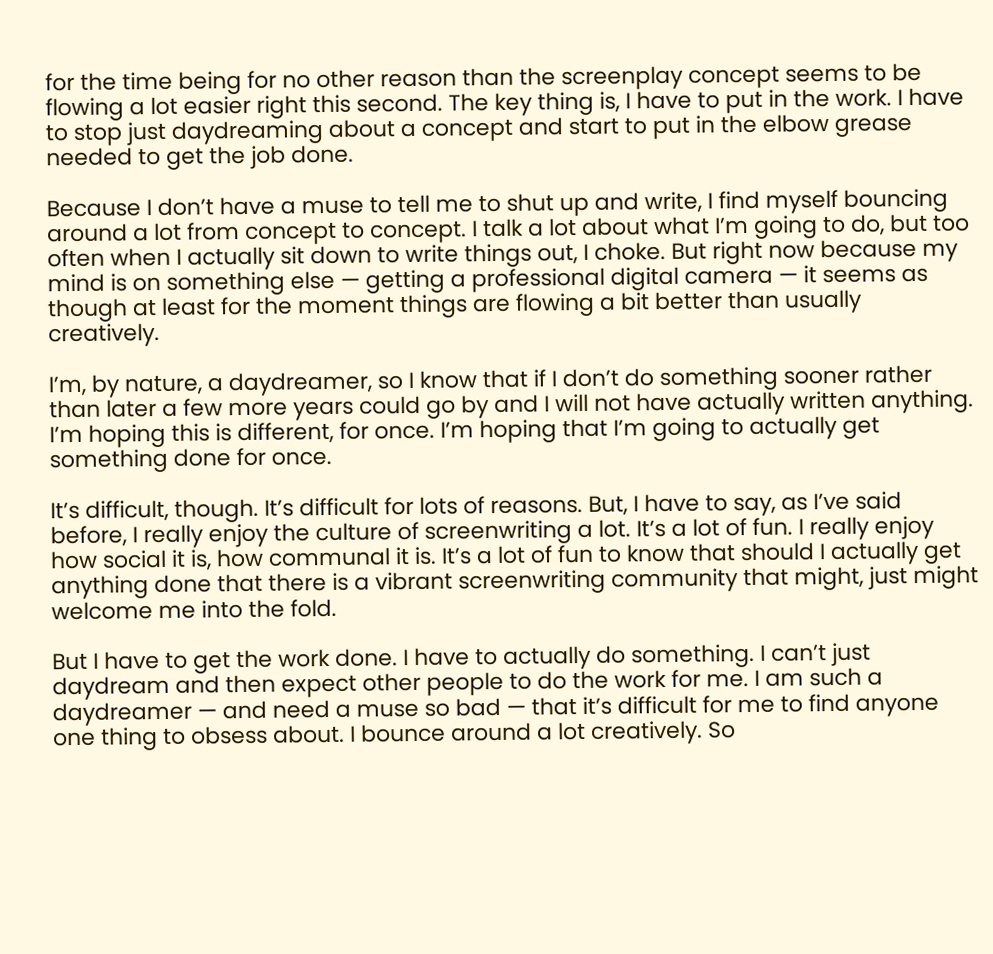for the time being for no other reason than the screenplay concept seems to be flowing a lot easier right this second. The key thing is, I have to put in the work. I have to stop just daydreaming about a concept and start to put in the elbow grease needed to get the job done.

Because I don’t have a muse to tell me to shut up and write, I find myself bouncing around a lot from concept to concept. I talk a lot about what I’m going to do, but too often when I actually sit down to write things out, I choke. But right now because my mind is on something else — getting a professional digital camera — it seems as though at least for the moment things are flowing a bit better than usually creatively.

I’m, by nature, a daydreamer, so I know that if I don’t do something sooner rather than later a few more years could go by and I will not have actually written anything. I’m hoping this is different, for once. I’m hoping that I’m going to actually get something done for once.

It’s difficult, though. It’s difficult for lots of reasons. But, I have to say, as I’ve said before, I really enjoy the culture of screenwriting a lot. It’s a lot of fun. I really enjoy how social it is, how communal it is. It’s a lot of fun to know that should I actually get anything done that there is a vibrant screenwriting community that might, just might welcome me into the fold.

But I have to get the work done. I have to actually do something. I can’t just daydream and then expect other people to do the work for me. I am such a daydreamer — and need a muse so bad — that it’s difficult for me to find anyone one thing to obsess about. I bounce around a lot creatively. So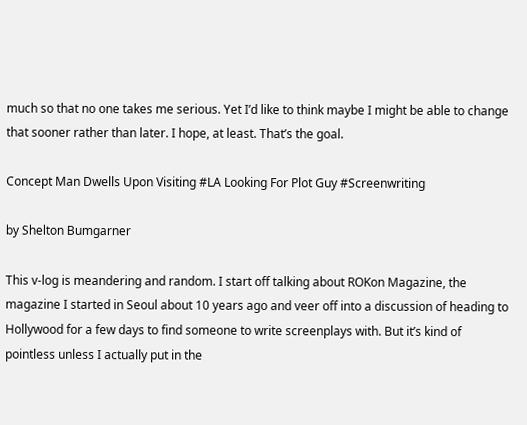much so that no one takes me serious. Yet I’d like to think maybe I might be able to change that sooner rather than later. I hope, at least. That’s the goal.

Concept Man Dwells Upon Visiting #LA Looking For Plot Guy #Screenwriting

by Shelton Bumgarner

This v-log is meandering and random. I start off talking about ROKon Magazine, the magazine I started in Seoul about 10 years ago and veer off into a discussion of heading to Hollywood for a few days to find someone to write screenplays with. But it’s kind of pointless unless I actually put in the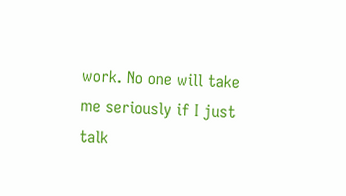work. No one will take me seriously if I just talk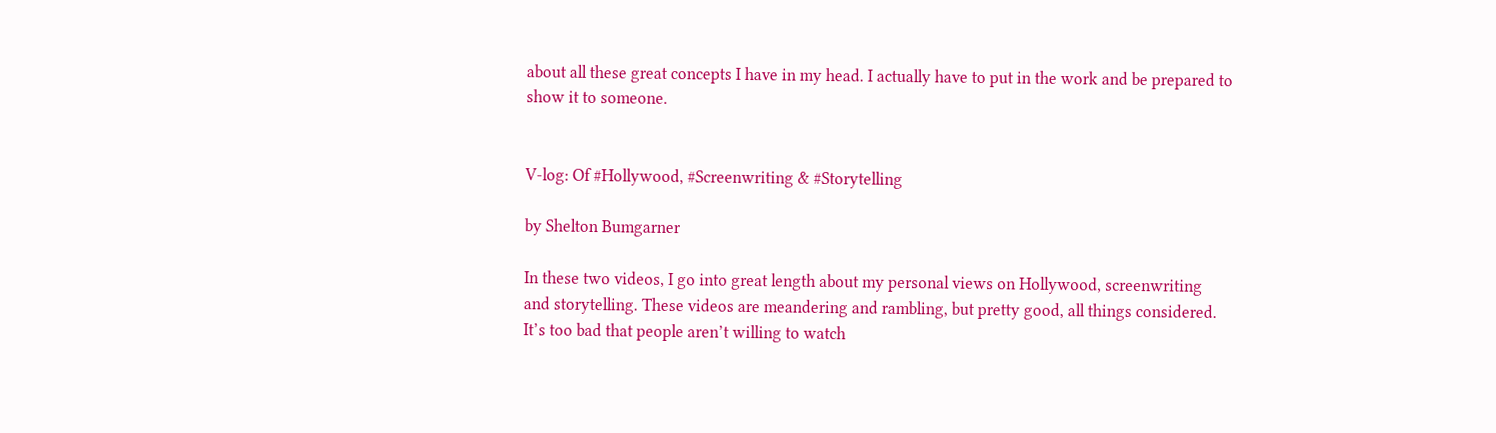about all these great concepts I have in my head. I actually have to put in the work and be prepared to show it to someone.


V-log: Of #Hollywood, #Screenwriting & #Storytelling

by Shelton Bumgarner

In these two videos, I go into great length about my personal views on Hollywood, screenwriting and storytelling. These videos are meandering and rambling, but pretty good, all things considered. It’s too bad that people aren’t willing to watch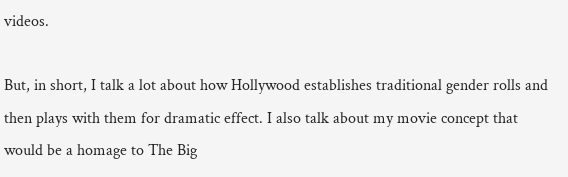videos.

But, in short, I talk a lot about how Hollywood establishes traditional gender rolls and then plays with them for dramatic effect. I also talk about my movie concept that would be a homage to The Big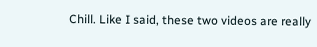Chill. Like I said, these two videos are really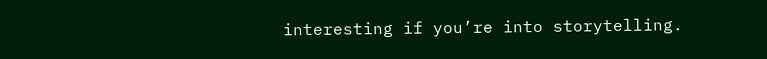interesting if you’re into storytelling.